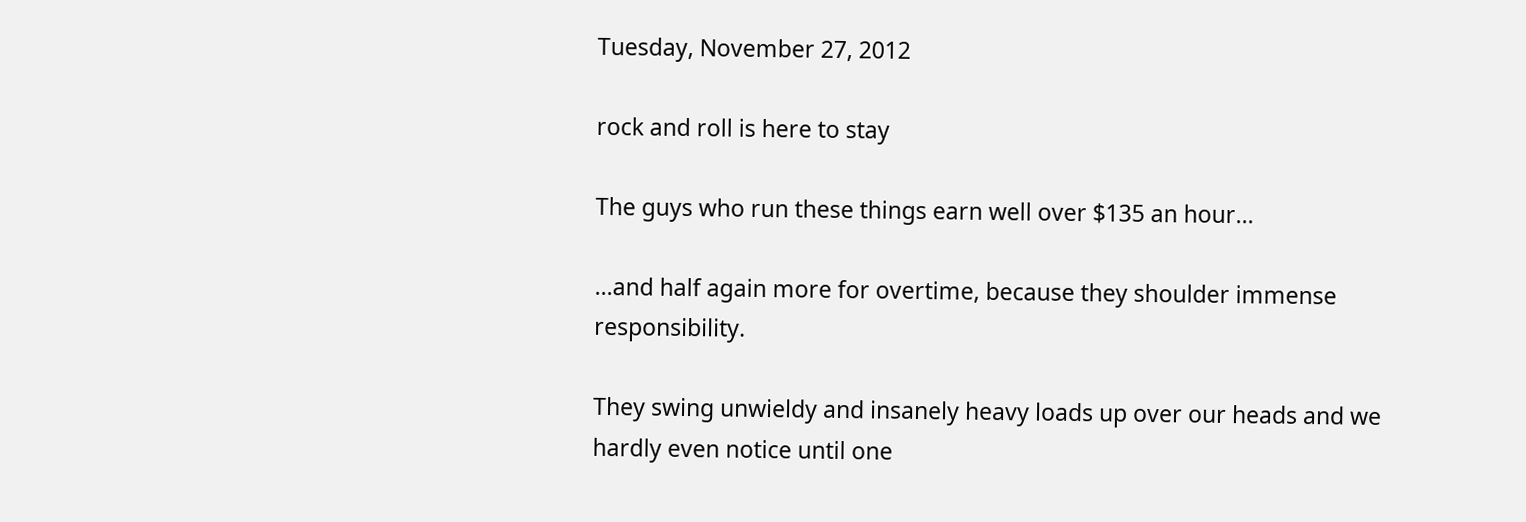Tuesday, November 27, 2012

rock and roll is here to stay

The guys who run these things earn well over $135 an hour...

...and half again more for overtime, because they shoulder immense responsibility.

They swing unwieldy and insanely heavy loads up over our heads and we hardly even notice until one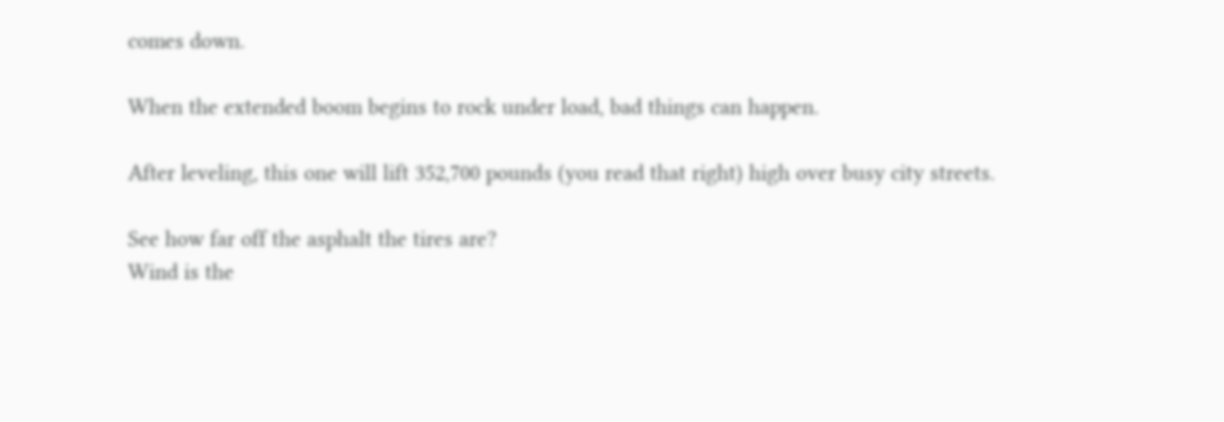comes down.

When the extended boom begins to rock under load, bad things can happen.

After leveling, this one will lift 352,700 pounds (you read that right) high over busy city streets.

See how far off the asphalt the tires are?
Wind is the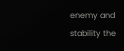enemy and stability the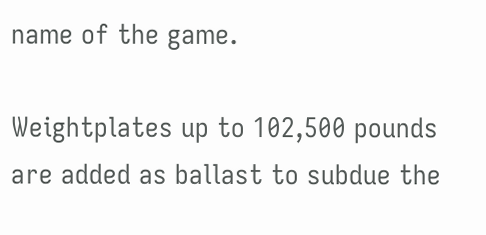name of the game.

Weightplates up to 102,500 pounds are added as ballast to subdue the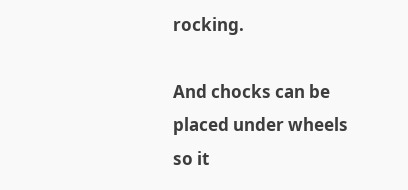rocking.

And chocks can be placed under wheels so it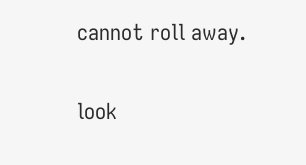cannot roll away.


look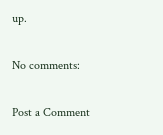up.

No comments:

Post a Comment